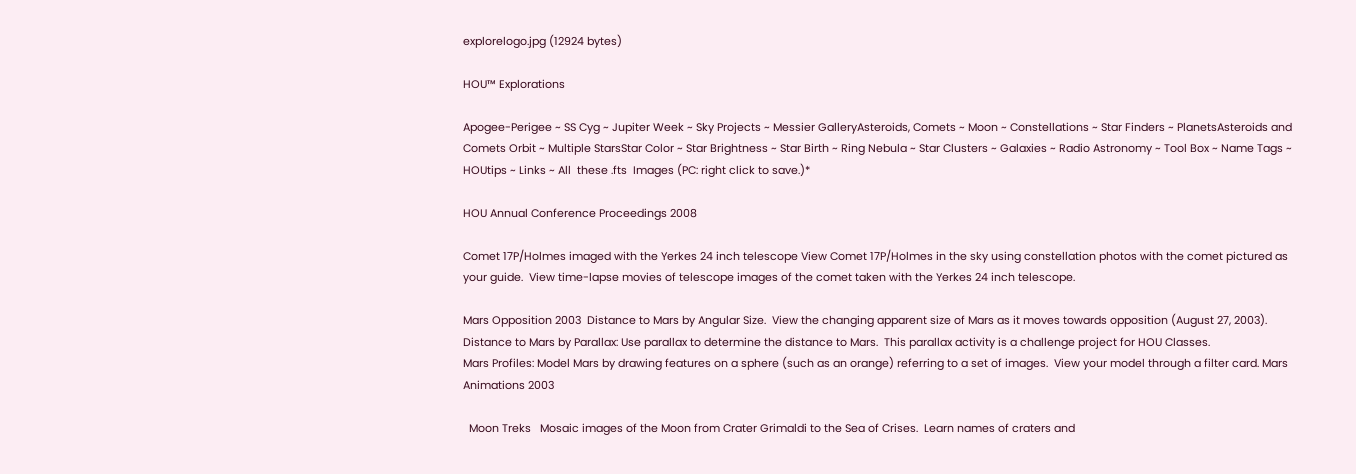explorelogo.jpg (12924 bytes)

HOU™ Explorations

Apogee-Perigee ~ SS Cyg ~ Jupiter Week ~ Sky Projects ~ Messier GalleryAsteroids, Comets ~ Moon ~ Constellations ~ Star Finders ~ PlanetsAsteroids and Comets Orbit ~ Multiple StarsStar Color ~ Star Brightness ~ Star Birth ~ Ring Nebula ~ Star Clusters ~ Galaxies ~ Radio Astronomy ~ Tool Box ~ Name Tags ~ HOUtips ~ Links ~ All  these .fts  Images (PC: right click to save.)*

HOU Annual Conference Proceedings 2008

Comet 17P/Holmes imaged with the Yerkes 24 inch telescope View Comet 17P/Holmes in the sky using constellation photos with the comet pictured as your guide.  View time-lapse movies of telescope images of the comet taken with the Yerkes 24 inch telescope.

Mars Opposition 2003  Distance to Mars by Angular Size.  View the changing apparent size of Mars as it moves towards opposition (August 27, 2003).  Distance to Mars by Parallax: Use parallax to determine the distance to Mars.  This parallax activity is a challenge project for HOU Classes.
Mars Profiles: Model Mars by drawing features on a sphere (such as an orange) referring to a set of images.  View your model through a filter card. Mars Animations 2003

  Moon Treks   Mosaic images of the Moon from Crater Grimaldi to the Sea of Crises.  Learn names of craters and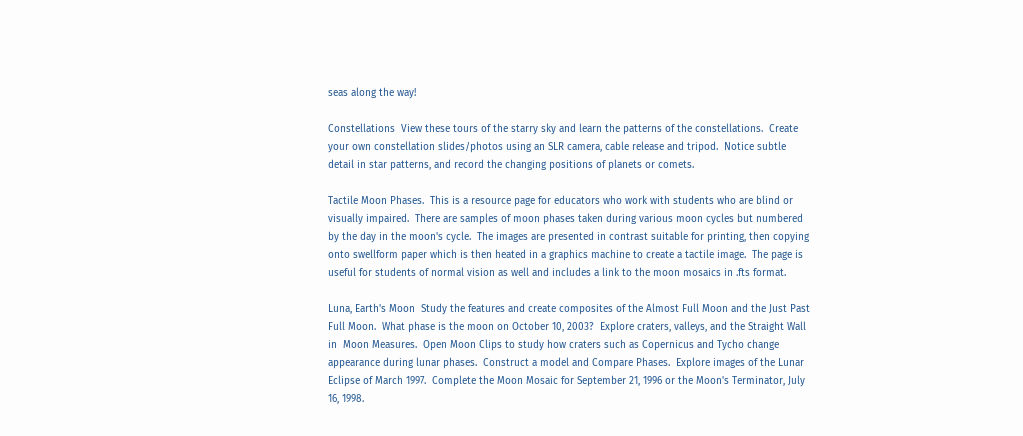seas along the way!

Constellations  View these tours of the starry sky and learn the patterns of the constellations.  Create your own constellation slides/photos using an SLR camera, cable release and tripod.  Notice subtle detail in star patterns, and record the changing positions of planets or comets.

Tactile Moon Phases.  This is a resource page for educators who work with students who are blind or visually impaired.  There are samples of moon phases taken during various moon cycles but numbered by the day in the moon's cycle.  The images are presented in contrast suitable for printing, then copying onto swellform paper which is then heated in a graphics machine to create a tactile image.  The page is useful for students of normal vision as well and includes a link to the moon mosaics in .fts format.

Luna, Earth's Moon  Study the features and create composites of the Almost Full Moon and the Just Past Full Moon.  What phase is the moon on October 10, 2003?  Explore craters, valleys, and the Straight Wall in  Moon Measures.  Open Moon Clips to study how craters such as Copernicus and Tycho change appearance during lunar phases.  Construct a model and Compare Phases.  Explore images of the Lunar Eclipse of March 1997.  Complete the Moon Mosaic for September 21, 1996 or the Moon's Terminator, July 16, 1998.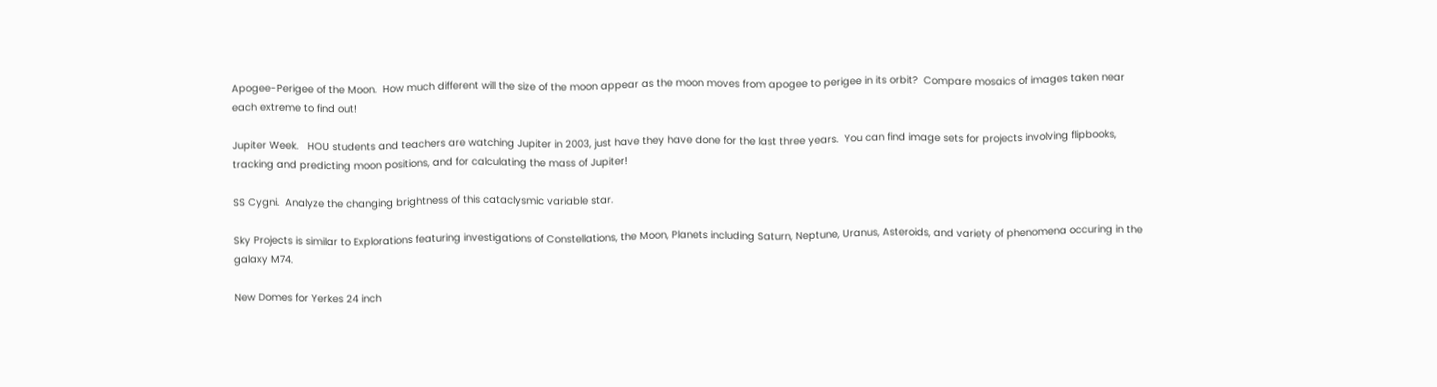Apogee-Perigee of the Moon.  How much different will the size of the moon appear as the moon moves from apogee to perigee in its orbit?  Compare mosaics of images taken near each extreme to find out!

Jupiter Week.   HOU students and teachers are watching Jupiter in 2003, just have they have done for the last three years.  You can find image sets for projects involving flipbooks, tracking and predicting moon positions, and for calculating the mass of Jupiter!

SS Cygni.  Analyze the changing brightness of this cataclysmic variable star.

Sky Projects is similar to Explorations featuring investigations of Constellations, the Moon, Planets including Saturn, Neptune, Uranus, Asteroids, and variety of phenomena occuring in the galaxy M74.

New Domes for Yerkes 24 inch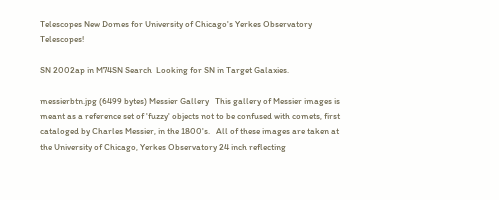Telescopes New Domes for University of Chicago's Yerkes Observatory Telescopes!

SN 2002ap in M74SN Search  Looking for SN in Target Galaxies.

messierbtn.jpg (6499 bytes) Messier Gallery   This gallery of Messier images is meant as a reference set of 'fuzzy' objects not to be confused with comets, first cataloged by Charles Messier, in the 1800's.   All of these images are taken at the University of Chicago, Yerkes Observatory 24 inch reflecting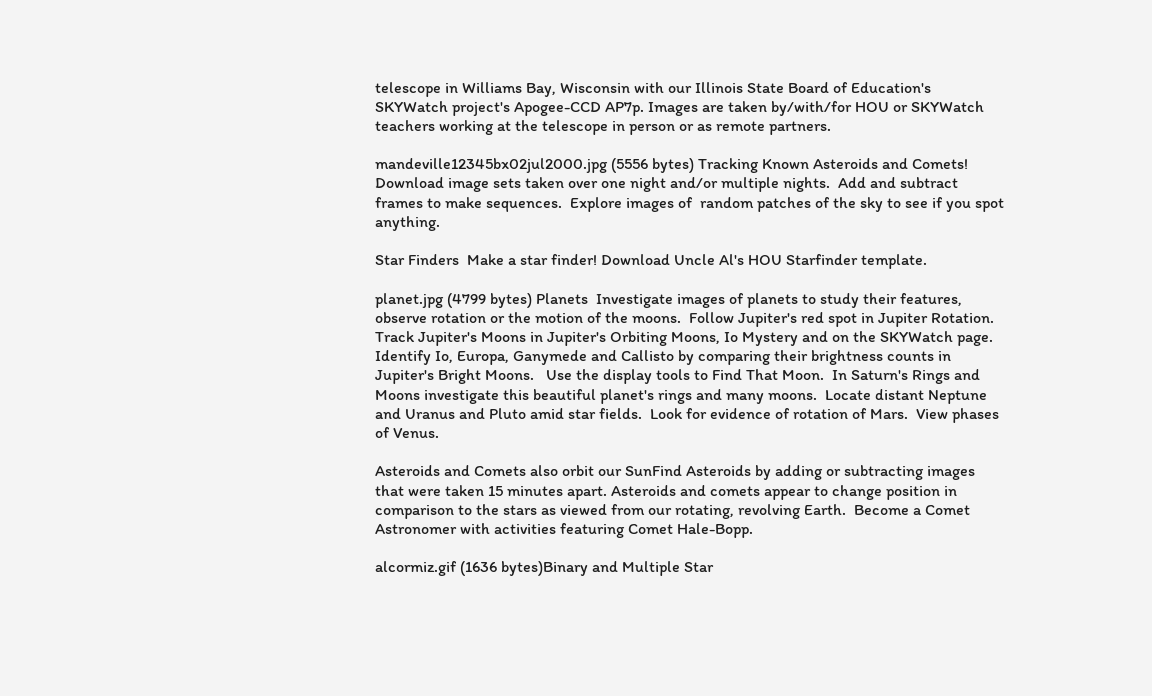telescope in Williams Bay, Wisconsin with our Illinois State Board of Education's SKYWatch project's Apogee-CCD AP7p. Images are taken by/with/for HOU or SKYWatch teachers working at the telescope in person or as remote partners.

mandeville12345bx02jul2000.jpg (5556 bytes) Tracking Known Asteroids and Comets!  Download image sets taken over one night and/or multiple nights.  Add and subtract frames to make sequences.  Explore images of  random patches of the sky to see if you spot anything.

Star Finders  Make a star finder! Download Uncle Al's HOU Starfinder template.

planet.jpg (4799 bytes) Planets  Investigate images of planets to study their features, observe rotation or the motion of the moons.  Follow Jupiter's red spot in Jupiter Rotation.  Track Jupiter's Moons in Jupiter's Orbiting Moons, Io Mystery and on the SKYWatch page.   Identify Io, Europa, Ganymede and Callisto by comparing their brightness counts in Jupiter's Bright Moons.   Use the display tools to Find That Moon.  In Saturn's Rings and Moons investigate this beautiful planet's rings and many moons.  Locate distant Neptune and Uranus and Pluto amid star fields.  Look for evidence of rotation of Mars.  View phases of Venus.

Asteroids and Comets also orbit our SunFind Asteroids by adding or subtracting images that were taken 15 minutes apart. Asteroids and comets appear to change position in comparison to the stars as viewed from our rotating, revolving Earth.  Become a Comet Astronomer with activities featuring Comet Hale-Bopp.

alcormiz.gif (1636 bytes)Binary and Multiple Star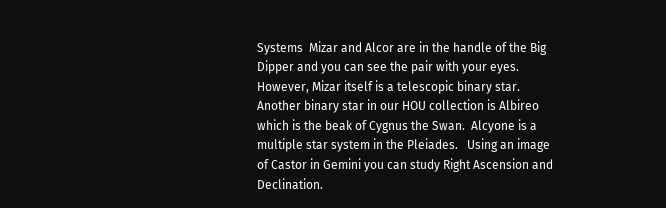Systems  Mizar and Alcor are in the handle of the Big Dipper and you can see the pair with your eyes.  However, Mizar itself is a telescopic binary star.   Another binary star in our HOU collection is Albireo which is the beak of Cygnus the Swan.  Alcyone is a multiple star system in the Pleiades.   Using an image of Castor in Gemini you can study Right Ascension and Declination.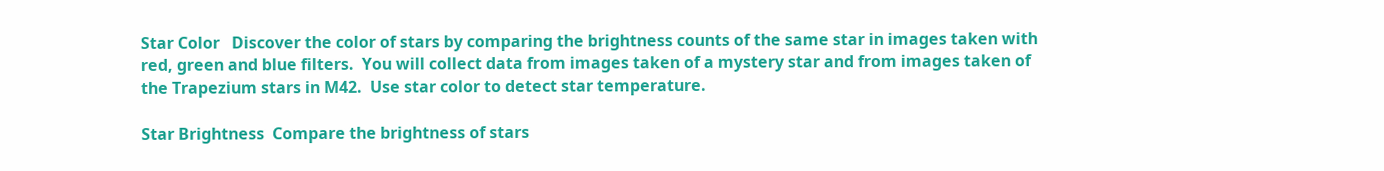Star Color   Discover the color of stars by comparing the brightness counts of the same star in images taken with red, green and blue filters.  You will collect data from images taken of a mystery star and from images taken of the Trapezium stars in M42.  Use star color to detect star temperature.

Star Brightness  Compare the brightness of stars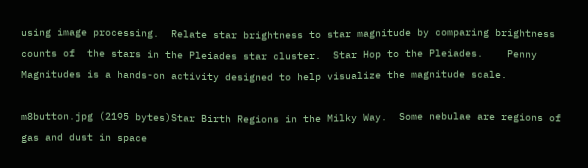using image processing.  Relate star brightness to star magnitude by comparing brightness counts of  the stars in the Pleiades star cluster.  Star Hop to the Pleiades.    Penny Magnitudes is a hands-on activity designed to help visualize the magnitude scale.

m8button.jpg (2195 bytes)Star Birth Regions in the Milky Way.  Some nebulae are regions of gas and dust in space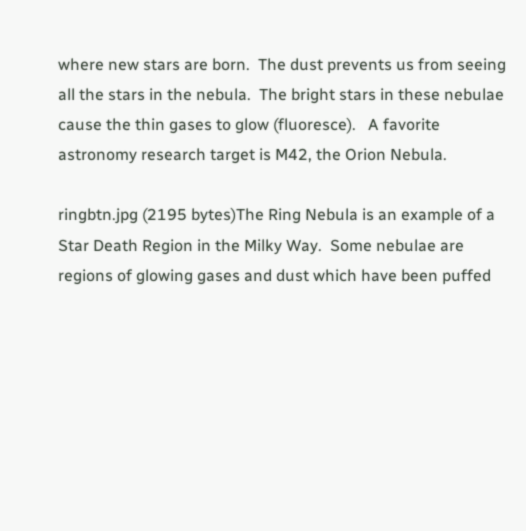where new stars are born.  The dust prevents us from seeing all the stars in the nebula.  The bright stars in these nebulae cause the thin gases to glow (fluoresce).   A favorite astronomy research target is M42, the Orion Nebula.

ringbtn.jpg (2195 bytes)The Ring Nebula is an example of a Star Death Region in the Milky Way.  Some nebulae are regions of glowing gases and dust which have been puffed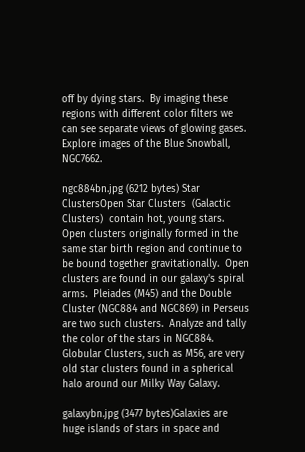off by dying stars.  By imaging these regions with different color filters we can see separate views of glowing gases. Explore images of the Blue Snowball, NGC7662.

ngc884bn.jpg (6212 bytes) Star ClustersOpen Star Clusters  (Galactic Clusters)  contain hot, young stars.  Open clusters originally formed in the same star birth region and continue to be bound together gravitationally.  Open clusters are found in our galaxy's spiral arms.  Pleiades (M45) and the Double Cluster (NGC884 and NGC869) in Perseus are two such clusters.  Analyze and tally the color of the stars in NGC884.  Globular Clusters, such as M56, are very old star clusters found in a spherical halo around our Milky Way Galaxy.

galaxybn.jpg (3477 bytes)Galaxies are huge islands of stars in space and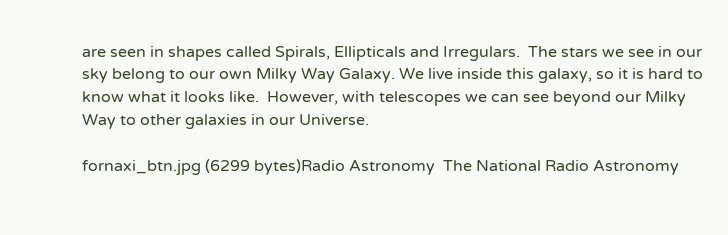are seen in shapes called Spirals, Ellipticals and Irregulars.  The stars we see in our sky belong to our own Milky Way Galaxy. We live inside this galaxy, so it is hard to know what it looks like.  However, with telescopes we can see beyond our Milky Way to other galaxies in our Universe.

fornaxi_btn.jpg (6299 bytes)Radio Astronomy  The National Radio Astronomy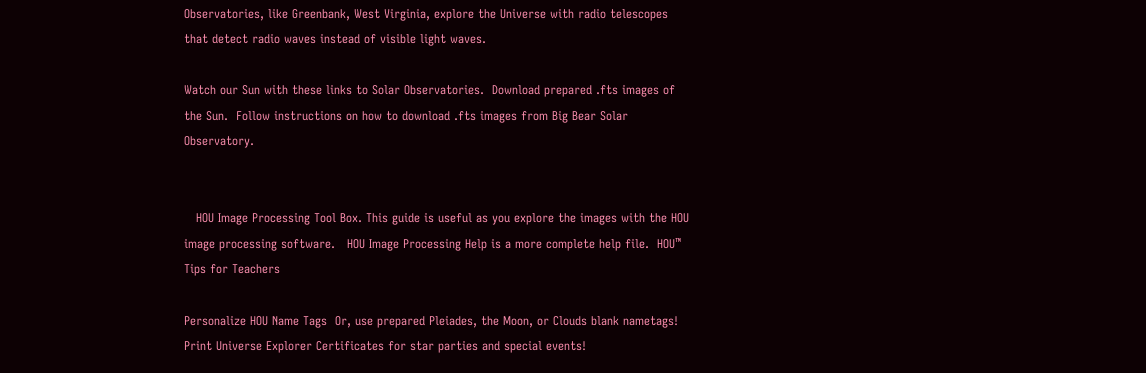Observatories, like Greenbank, West Virginia, explore the Universe with radio telescopes that detect radio waves instead of visible light waves.

Watch our Sun with these links to Solar Observatories.  Download prepared .fts images of the Sun.  Follow instructions on how to download .fts images from Big Bear Solar Observatory.


   HOU Image Processing Tool Box. This guide is useful as you explore the images with the HOU image processing software.   HOU Image Processing Help is a more complete help file.  HOU™ Tips for Teachers

Personalize HOU Name Tags  Or, use prepared Pleiades, the Moon, or Clouds blank nametags!
Print Universe Explorer Certificates for star parties and special events!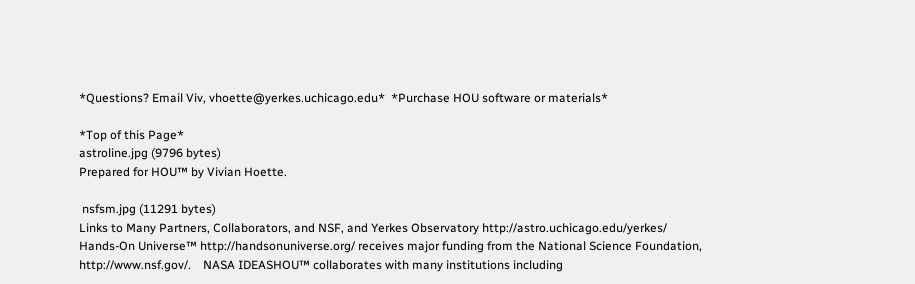*Questions? Email Viv, vhoette@yerkes.uchicago.edu*  *Purchase HOU software or materials*

*Top of this Page*
astroline.jpg (9796 bytes)
Prepared for HOU™ by Vivian Hoette.

 nsfsm.jpg (11291 bytes)
Links to Many Partners, Collaborators, and NSF, and Yerkes Observatory http://astro.uchicago.edu/yerkes/
Hands-On Universe™ http://handsonuniverse.org/ receives major funding from the National Science Foundation, http://www.nsf.gov/.    NASA IDEASHOU™ collaborates with many institutions including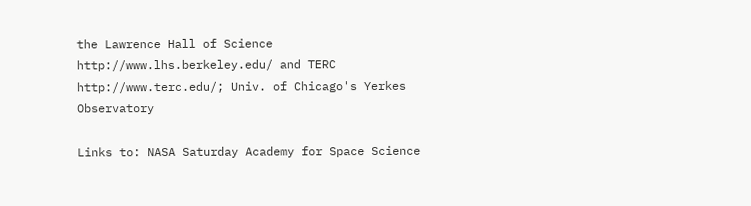the Lawrence Hall of Science http://www.lhs.berkeley.edu/ and TERC http://www.terc.edu/; Univ. of Chicago's Yerkes Observatory

Links to: NASA Saturday Academy for Space Science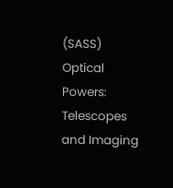(SASS)
Optical Powers: Telescopes and Imaging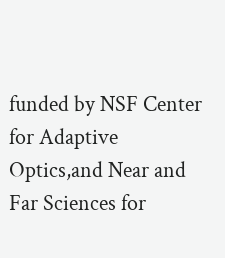funded by NSF Center for Adaptive Optics,and Near and Far Sciences for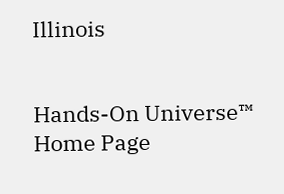Illinois


Hands-On Universe™ Home Page